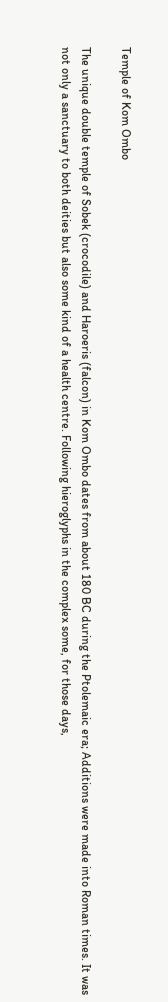Temple of Kom Ombo

The unique double temple of Sobek (crocodile) and Haroeris (falcon) in Kom Ombo dates from about 180 BC during the Ptolemaic era; Additions were made into Roman times. It was not only a sanctuary to both deities but also some kind of a health centre. Following hieroglyphs in the complex some, for those days,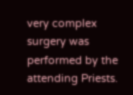very complex surgery was performed by the attending Priests.